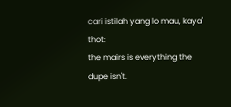cari istilah yang lo mau, kaya' thot:
the mairs is everything the dupe isn't.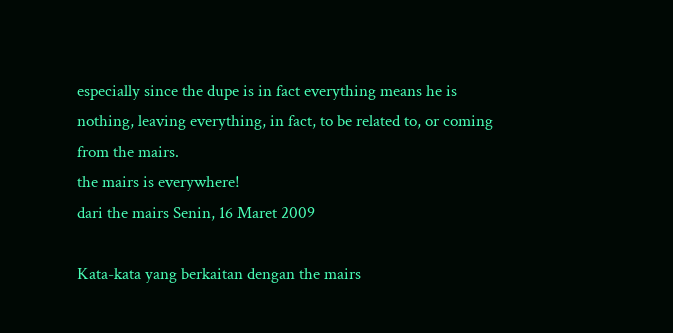especially since the dupe is in fact everything means he is nothing, leaving everything, in fact, to be related to, or coming from the mairs.
the mairs is everywhere!
dari the mairs Senin, 16 Maret 2009

Kata-kata yang berkaitan dengan the mairs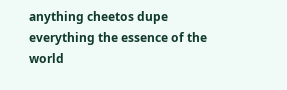anything cheetos dupe everything the essence of the world